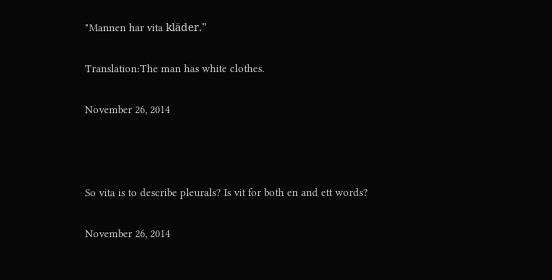"Mannen har vita kläder."

Translation:The man has white clothes.

November 26, 2014



So vita is to describe pleurals? Is vit for both en and ett words?

November 26, 2014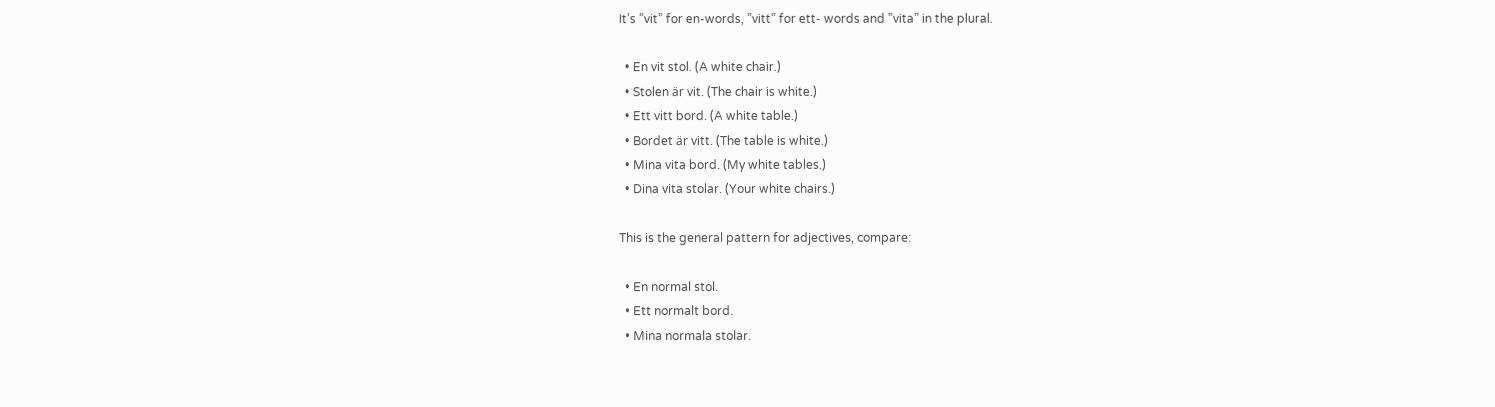It’s ”vit” for en-words, ”vitt” for ett- words and ”vita” in the plural.

  • En vit stol. (A white chair.)
  • Stolen är vit. (The chair is white.)
  • Ett vitt bord. (A white table.)
  • Bordet är vitt. (The table is white.)
  • Mina vita bord. (My white tables.)
  • Dina vita stolar. (Your white chairs.)

This is the general pattern for adjectives, compare:

  • En normal stol.
  • Ett normalt bord.
  • Mina normala stolar.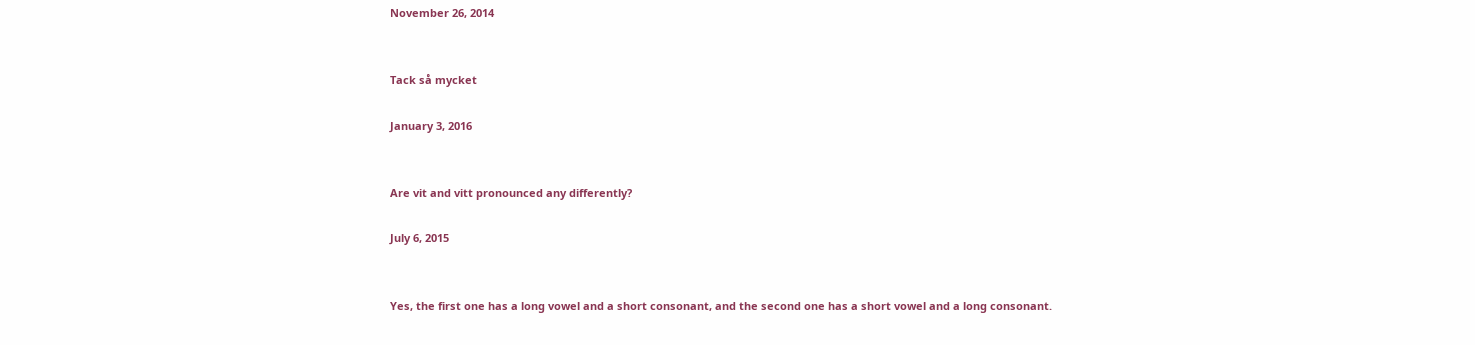November 26, 2014


Tack så mycket

January 3, 2016


Are vit and vitt pronounced any differently?

July 6, 2015


Yes, the first one has a long vowel and a short consonant, and the second one has a short vowel and a long consonant.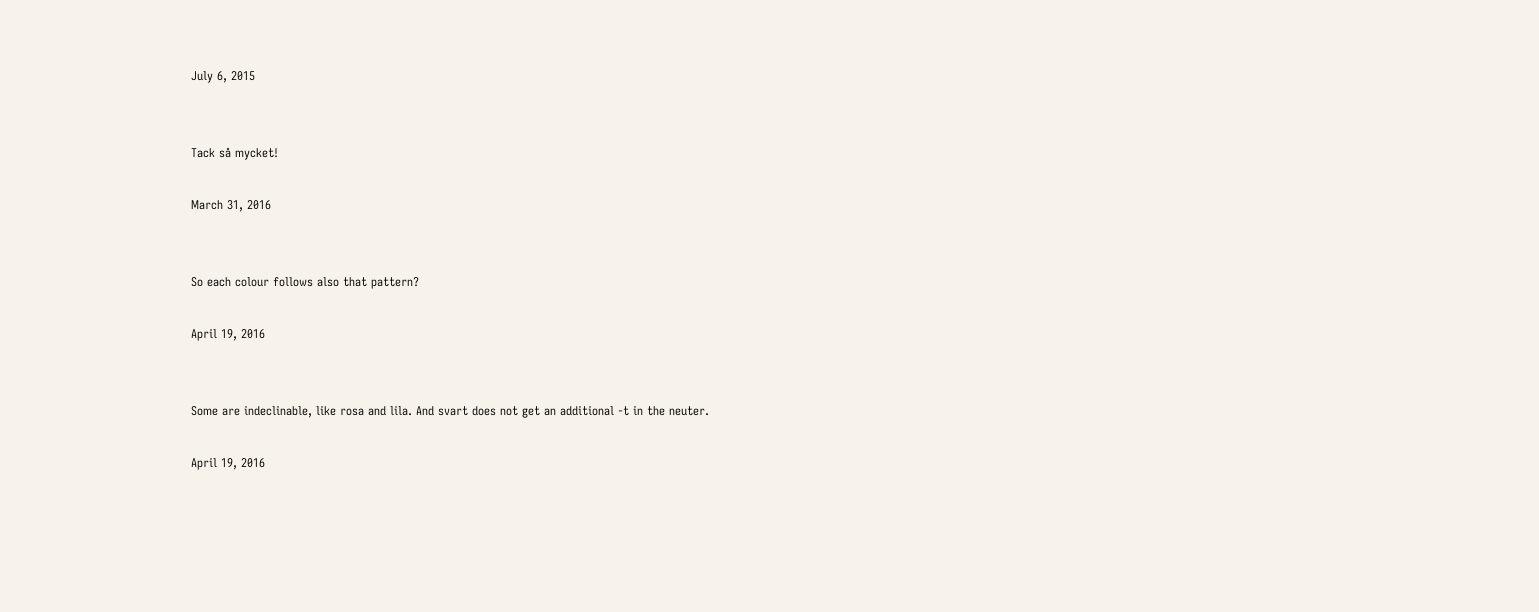July 6, 2015


Tack så mycket!

March 31, 2016


So each colour follows also that pattern?

April 19, 2016


Some are indeclinable, like rosa and lila. And svart does not get an additional -t in the neuter.

April 19, 2016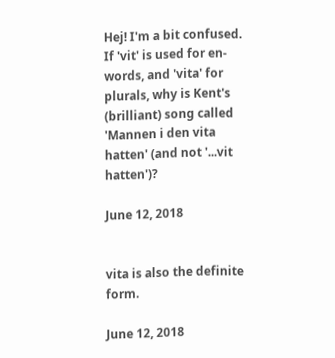Hej! I'm a bit confused. If 'vit' is used for en-words, and 'vita' for plurals, why is Kent's (brilliant) song called 'Mannen i den vita hatten' (and not '...vit hatten')?

June 12, 2018


vita is also the definite form.

June 12, 2018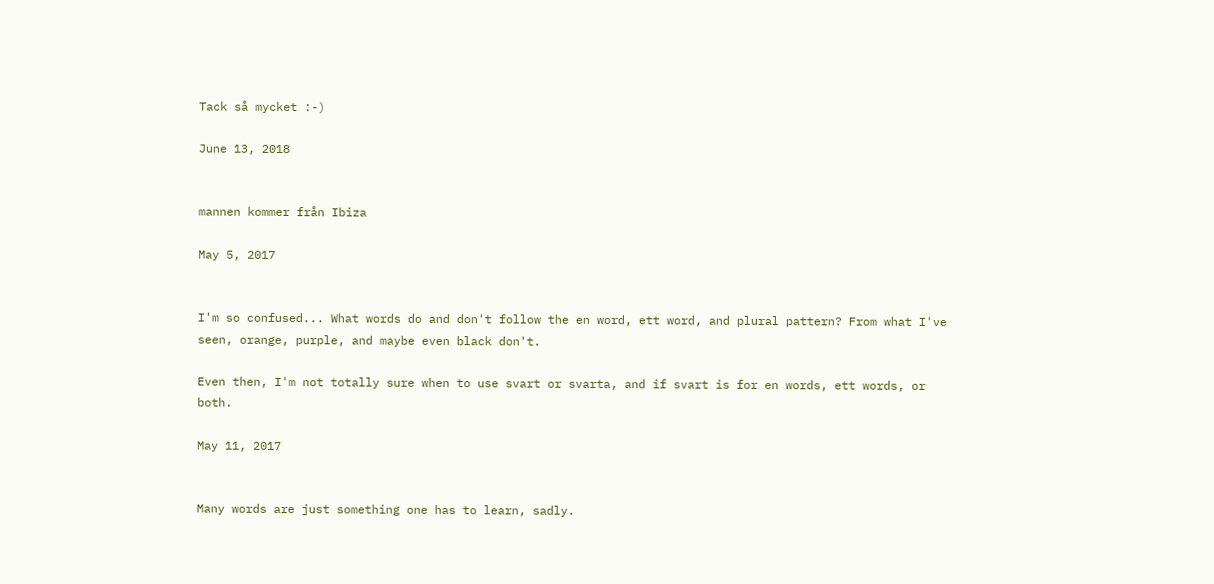Tack så mycket :-)

June 13, 2018


mannen kommer från Ibiza

May 5, 2017


I'm so confused... What words do and don't follow the en word, ett word, and plural pattern? From what I've seen, orange, purple, and maybe even black don't.

Even then, I'm not totally sure when to use svart or svarta, and if svart is for en words, ett words, or both.

May 11, 2017


Many words are just something one has to learn, sadly.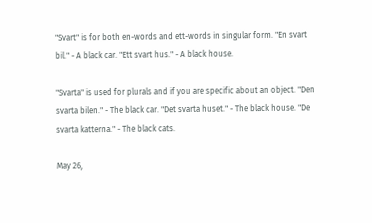"Svart" is for both en-words and ett-words in singular form. "En svart bil." - A black car. "Ett svart hus." - A black house.

"Svarta" is used for plurals and if you are specific about an object. "Den svarta bilen." - The black car. "Det svarta huset." - The black house. "De svarta katterna." - The black cats.

May 26,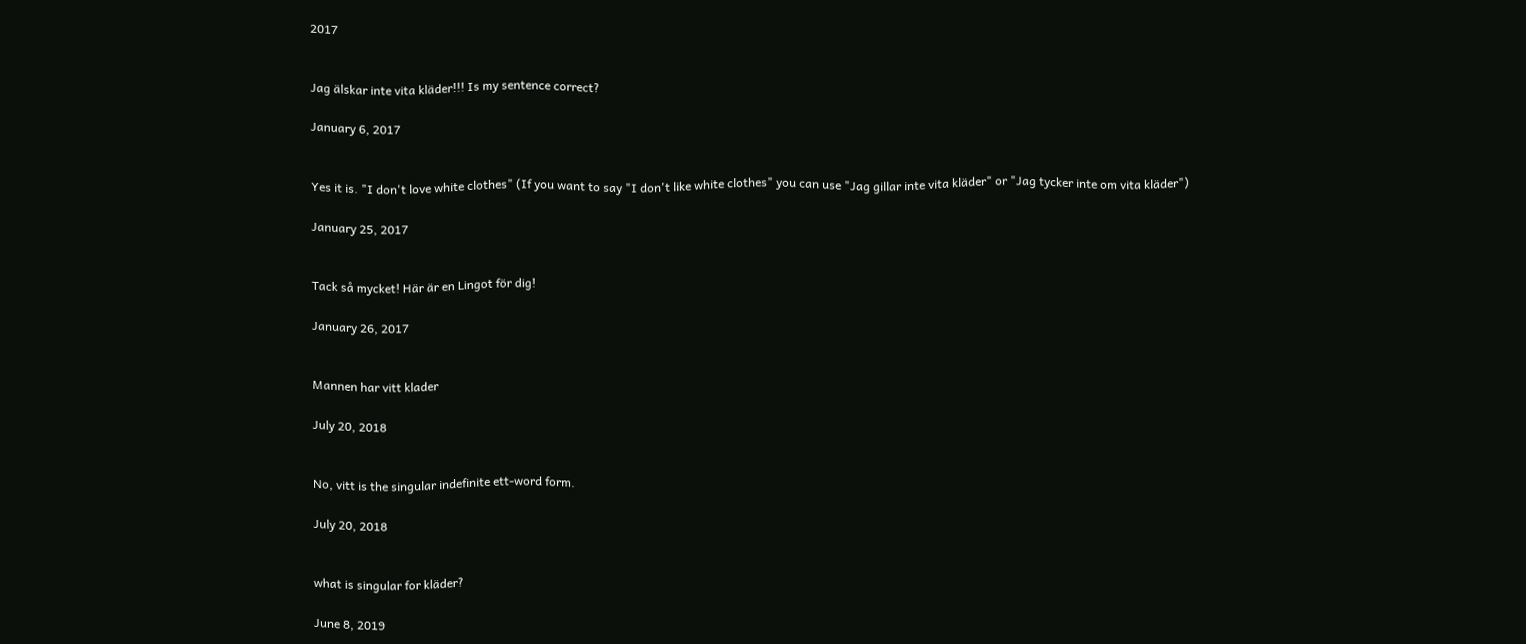2017


Jag älskar inte vita kläder!!! Is my sentence correct?

January 6, 2017


Yes it is. "I don't love white clothes" (If you want to say "I don't like white clothes" you can use "Jag gillar inte vita kläder" or "Jag tycker inte om vita kläder")

January 25, 2017


Tack så mycket! Här är en Lingot för dig!

January 26, 2017


Mannen har vitt klader

July 20, 2018


No, vitt is the singular indefinite ett-word form.

July 20, 2018


what is singular for kläder?

June 8, 2019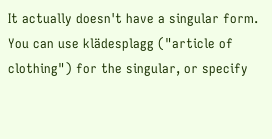It actually doesn't have a singular form. You can use klädesplagg ("article of clothing") for the singular, or specify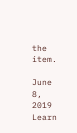the item.

June 8, 2019
Learn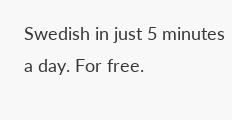Swedish in just 5 minutes a day. For free.